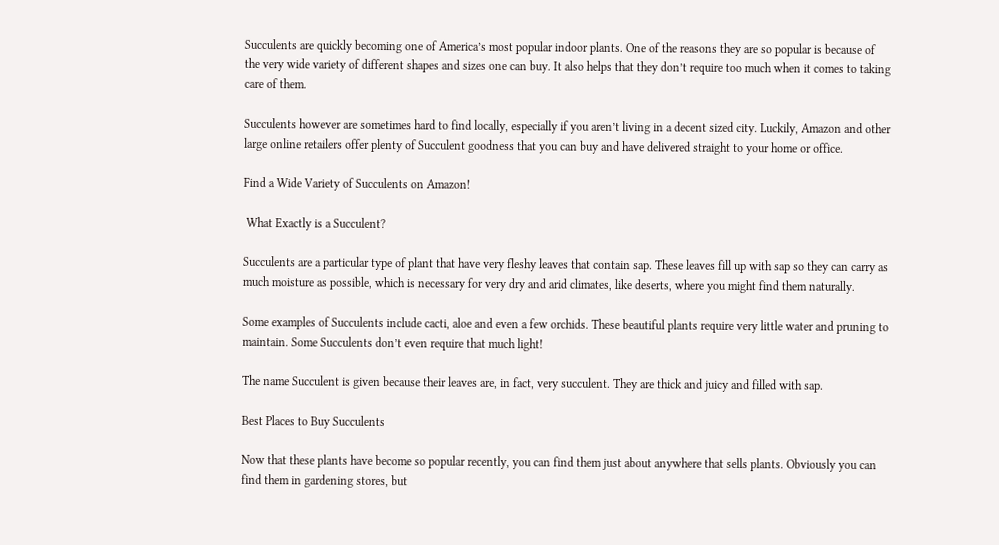Succulents are quickly becoming one of America’s most popular indoor plants. One of the reasons they are so popular is because of the very wide variety of different shapes and sizes one can buy. It also helps that they don’t require too much when it comes to taking care of them.

Succulents however are sometimes hard to find locally, especially if you aren’t living in a decent sized city. Luckily, Amazon and other large online retailers offer plenty of Succulent goodness that you can buy and have delivered straight to your home or office.

Find a Wide Variety of Succulents on Amazon!

 What Exactly is a Succulent?

Succulents are a particular type of plant that have very fleshy leaves that contain sap. These leaves fill up with sap so they can carry as much moisture as possible, which is necessary for very dry and arid climates, like deserts, where you might find them naturally.

Some examples of Succulents include cacti, aloe and even a few orchids. These beautiful plants require very little water and pruning to maintain. Some Succulents don’t even require that much light!

The name Succulent is given because their leaves are, in fact, very succulent. They are thick and juicy and filled with sap.

Best Places to Buy Succulents

Now that these plants have become so popular recently, you can find them just about anywhere that sells plants. Obviously you can find them in gardening stores, but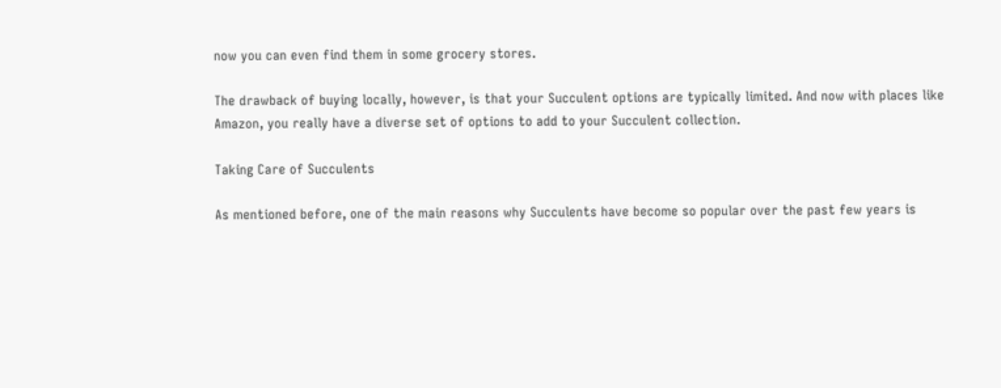now you can even find them in some grocery stores.

The drawback of buying locally, however, is that your Succulent options are typically limited. And now with places like Amazon, you really have a diverse set of options to add to your Succulent collection.

Taking Care of Succulents

As mentioned before, one of the main reasons why Succulents have become so popular over the past few years is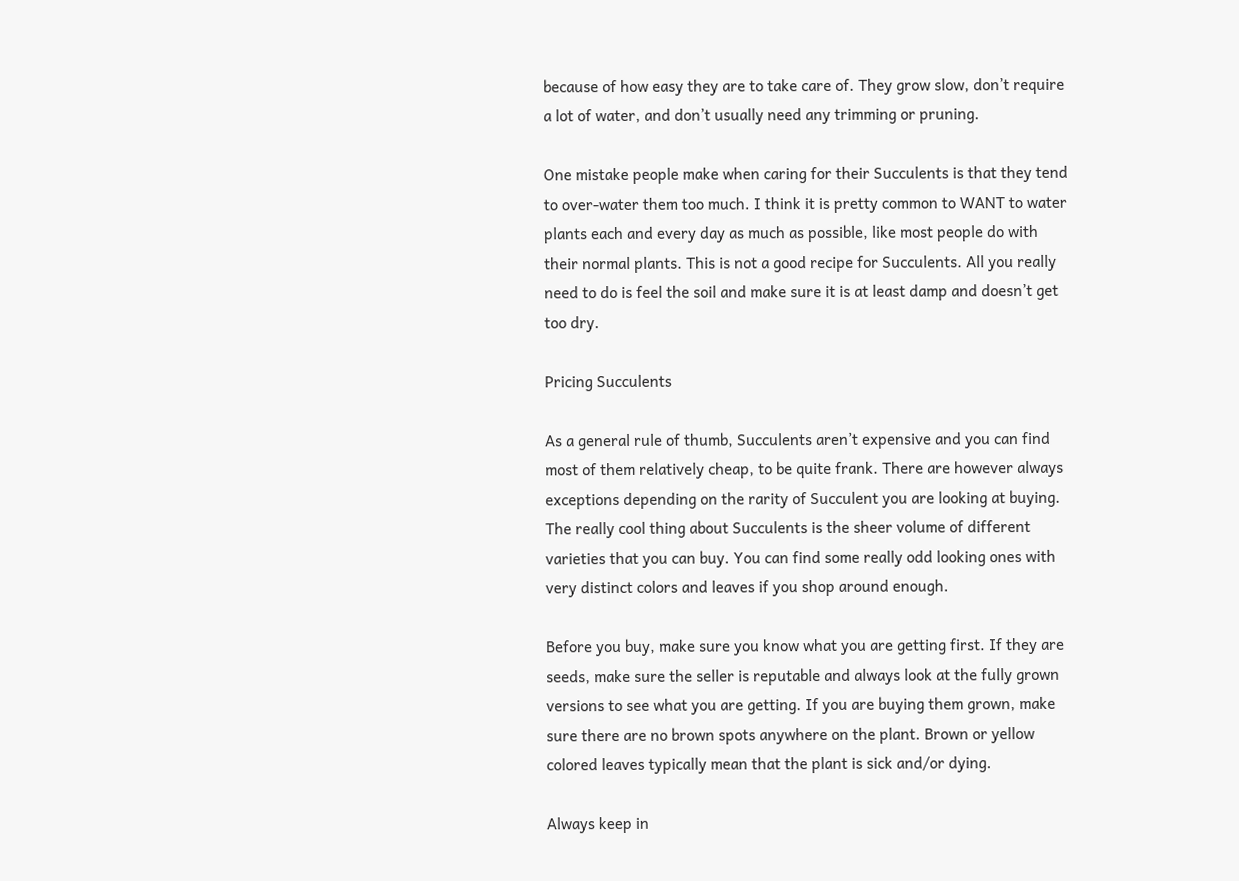because of how easy they are to take care of. They grow slow, don’t require a lot of water, and don’t usually need any trimming or pruning.

One mistake people make when caring for their Succulents is that they tend to over-water them too much. I think it is pretty common to WANT to water plants each and every day as much as possible, like most people do with their normal plants. This is not a good recipe for Succulents. All you really need to do is feel the soil and make sure it is at least damp and doesn’t get too dry.

Pricing Succulents

As a general rule of thumb, Succulents aren’t expensive and you can find most of them relatively cheap, to be quite frank. There are however always exceptions depending on the rarity of Succulent you are looking at buying. The really cool thing about Succulents is the sheer volume of different varieties that you can buy. You can find some really odd looking ones with very distinct colors and leaves if you shop around enough.

Before you buy, make sure you know what you are getting first. If they are seeds, make sure the seller is reputable and always look at the fully grown versions to see what you are getting. If you are buying them grown, make sure there are no brown spots anywhere on the plant. Brown or yellow colored leaves typically mean that the plant is sick and/or dying.

Always keep in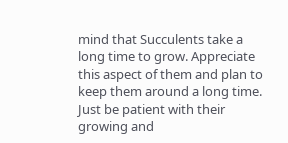mind that Succulents take a long time to grow. Appreciate this aspect of them and plan to keep them around a long time. Just be patient with their growing and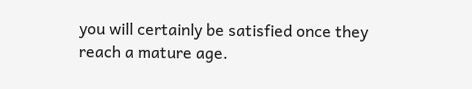you will certainly be satisfied once they reach a mature age.